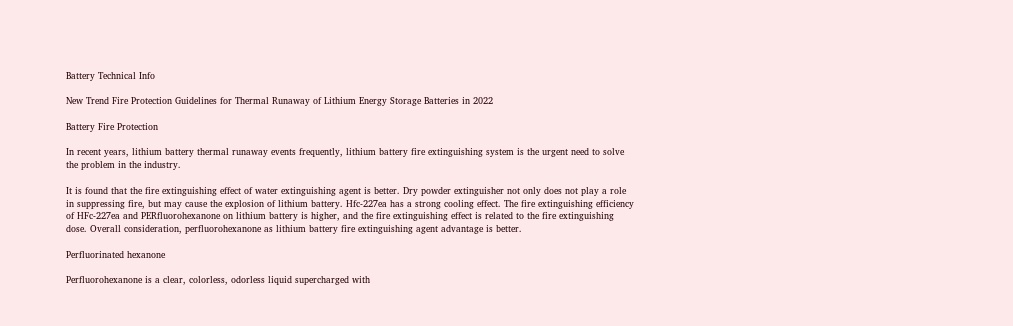Battery Technical Info

New Trend Fire Protection Guidelines for Thermal Runaway of Lithium Energy Storage Batteries in 2022

Battery Fire Protection

In recent years, lithium battery thermal runaway events frequently, lithium battery fire extinguishing system is the urgent need to solve the problem in the industry.

It is found that the fire extinguishing effect of water extinguishing agent is better. Dry powder extinguisher not only does not play a role in suppressing fire, but may cause the explosion of lithium battery. Hfc-227ea has a strong cooling effect. The fire extinguishing efficiency of HFc-227ea and PERfluorohexanone on lithium battery is higher, and the fire extinguishing effect is related to the fire extinguishing dose. Overall consideration, perfluorohexanone as lithium battery fire extinguishing agent advantage is better.

Perfluorinated hexanone

Perfluorohexanone is a clear, colorless, odorless liquid supercharged with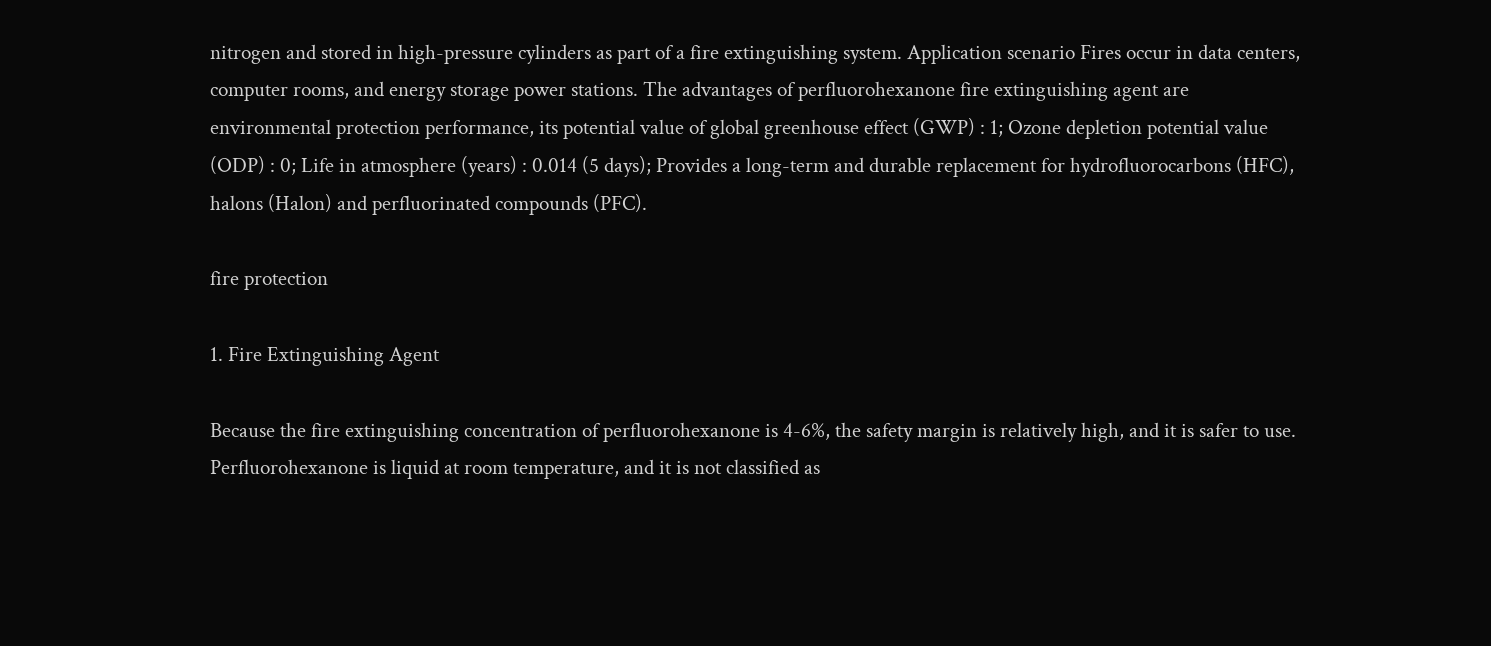nitrogen and stored in high-pressure cylinders as part of a fire extinguishing system. Application scenario Fires occur in data centers, computer rooms, and energy storage power stations. The advantages of perfluorohexanone fire extinguishing agent are environmental protection performance, its potential value of global greenhouse effect (GWP) : 1; Ozone depletion potential value (ODP) : 0; Life in atmosphere (years) : 0.014 (5 days); Provides a long-term and durable replacement for hydrofluorocarbons (HFC), halons (Halon) and perfluorinated compounds (PFC).

fire protection

1. Fire Extinguishing Agent

Because the fire extinguishing concentration of perfluorohexanone is 4-6%, the safety margin is relatively high, and it is safer to use. Perfluorohexanone is liquid at room temperature, and it is not classified as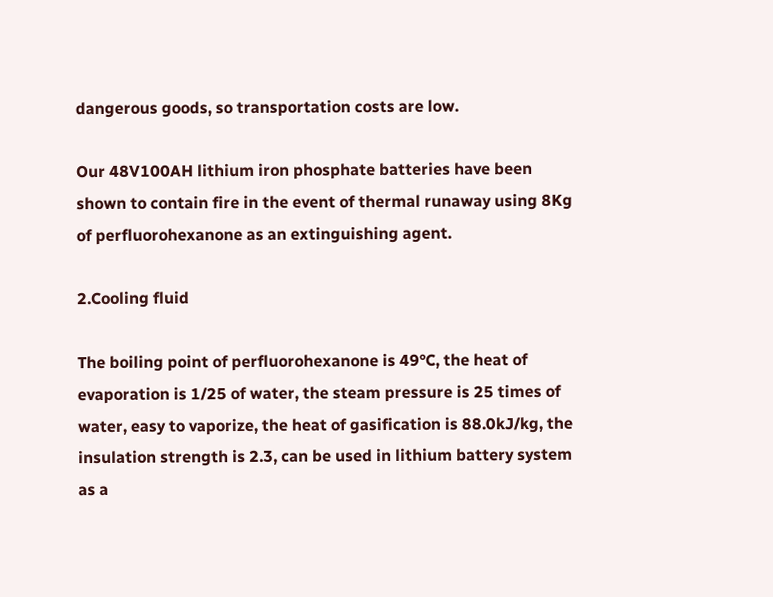dangerous goods, so transportation costs are low.

Our 48V100AH lithium iron phosphate batteries have been shown to contain fire in the event of thermal runaway using 8Kg of perfluorohexanone as an extinguishing agent.

2.Cooling fluid

The boiling point of perfluorohexanone is 49°C, the heat of evaporation is 1/25 of water, the steam pressure is 25 times of water, easy to vaporize, the heat of gasification is 88.0kJ/kg, the insulation strength is 2.3, can be used in lithium battery system as a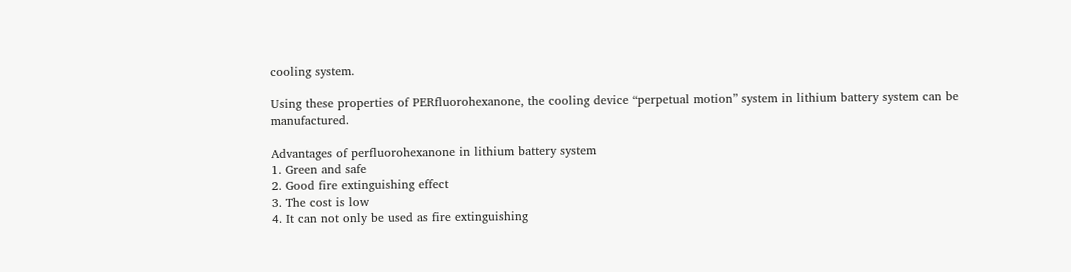cooling system.

Using these properties of PERfluorohexanone, the cooling device “perpetual motion” system in lithium battery system can be manufactured.

Advantages of perfluorohexanone in lithium battery system
1. Green and safe
2. Good fire extinguishing effect
3. The cost is low
4. It can not only be used as fire extinguishing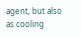agent, but also as cooling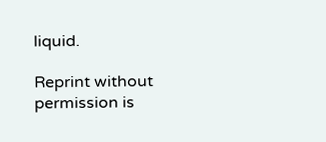liquid.

Reprint without permission is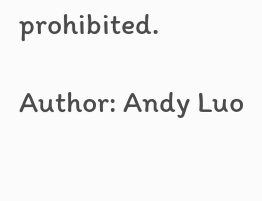prohibited.

Author: Andy Luo